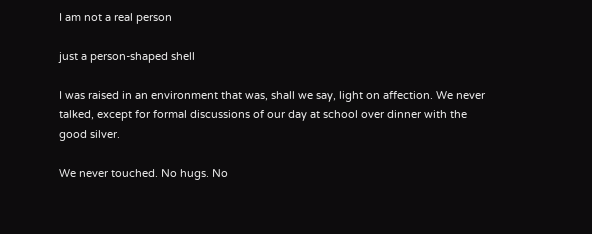I am not a real person

just a person-shaped shell

I was raised in an environment that was, shall we say, light on affection. We never talked, except for formal discussions of our day at school over dinner with the good silver.

We never touched. No hugs. No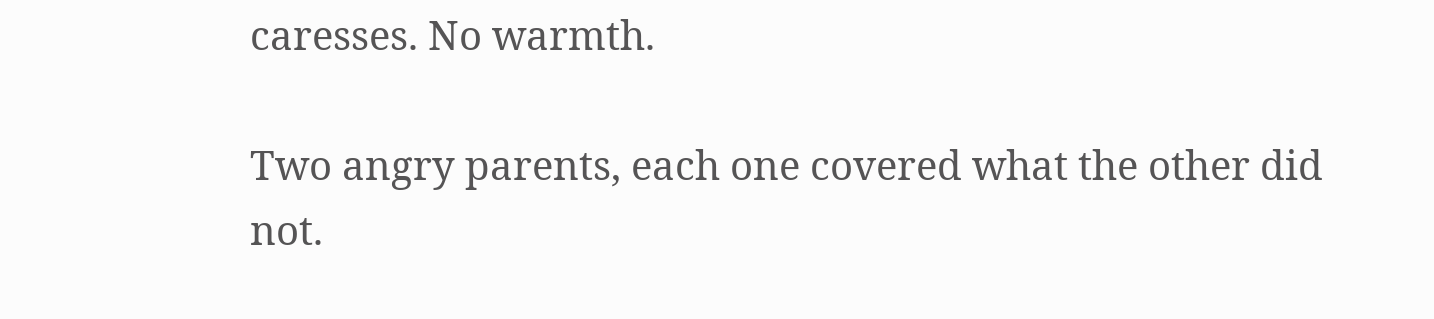caresses. No warmth.

Two angry parents, each one covered what the other did not.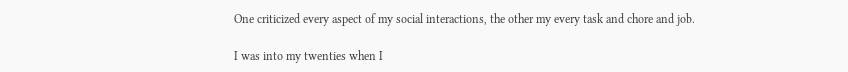One criticized every aspect of my social interactions, the other my every task and chore and job.

I was into my twenties when I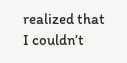realized that I couldn’t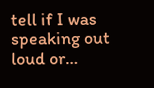tell if I was speaking out loud or…